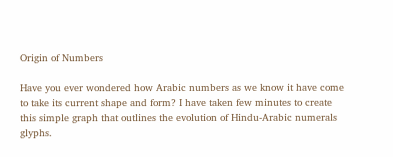Origin of Numbers

Have you ever wondered how Arabic numbers as we know it have come to take its current shape and form? I have taken few minutes to create this simple graph that outlines the evolution of Hindu-Arabic numerals glyphs.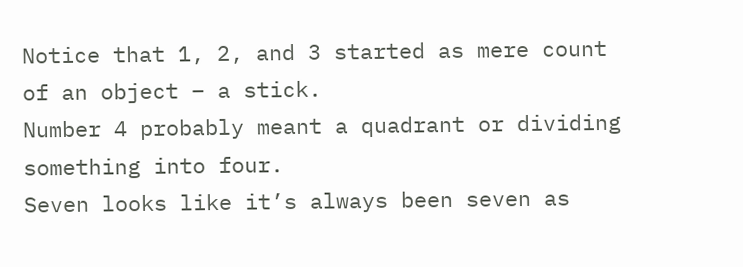Notice that 1, 2, and 3 started as mere count of an object – a stick.
Number 4 probably meant a quadrant or dividing something into four.
Seven looks like it’s always been seven as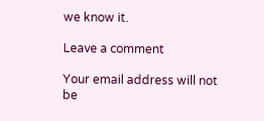we know it.

Leave a comment

Your email address will not be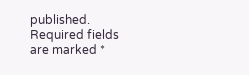published. Required fields are marked *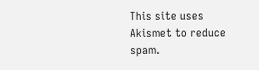This site uses Akismet to reduce spam.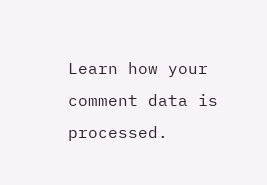Learn how your comment data is processed.